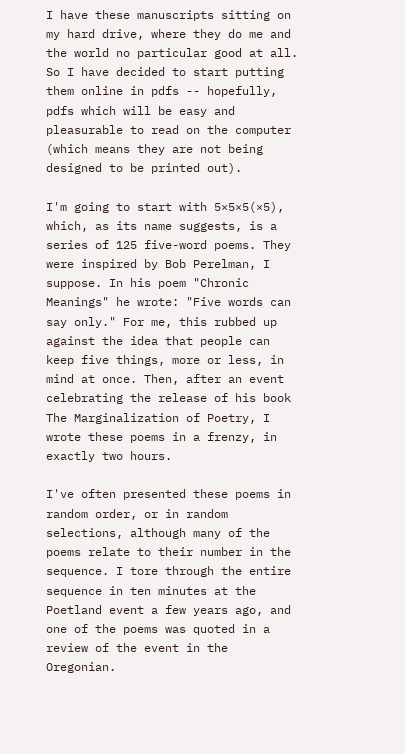I have these manuscripts sitting on my hard drive, where they do me and the world no particular good at all. So I have decided to start putting them online in pdfs -- hopefully, pdfs which will be easy and pleasurable to read on the computer (which means they are not being designed to be printed out).

I'm going to start with 5×5×5(×5), which, as its name suggests, is a series of 125 five-word poems. They were inspired by Bob Perelman, I suppose. In his poem "Chronic Meanings" he wrote: "Five words can say only." For me, this rubbed up against the idea that people can keep five things, more or less, in mind at once. Then, after an event celebrating the release of his book The Marginalization of Poetry, I wrote these poems in a frenzy, in exactly two hours.

I've often presented these poems in random order, or in random selections, although many of the poems relate to their number in the sequence. I tore through the entire sequence in ten minutes at the Poetland event a few years ago, and one of the poems was quoted in a review of the event in the Oregonian.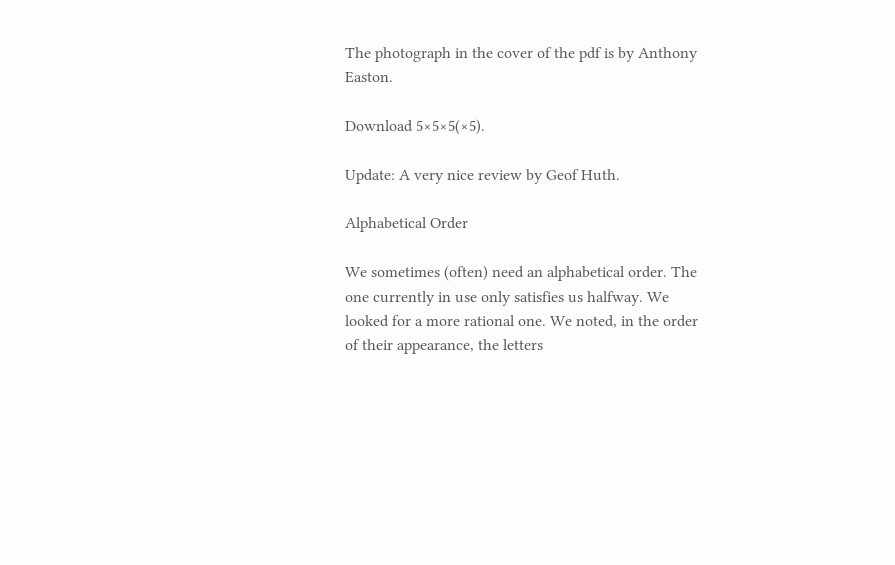The photograph in the cover of the pdf is by Anthony Easton.

Download 5×5×5(×5).

Update: A very nice review by Geof Huth.

Alphabetical Order

We sometimes (often) need an alphabetical order. The one currently in use only satisfies us halfway. We looked for a more rational one. We noted, in the order of their appearance, the letters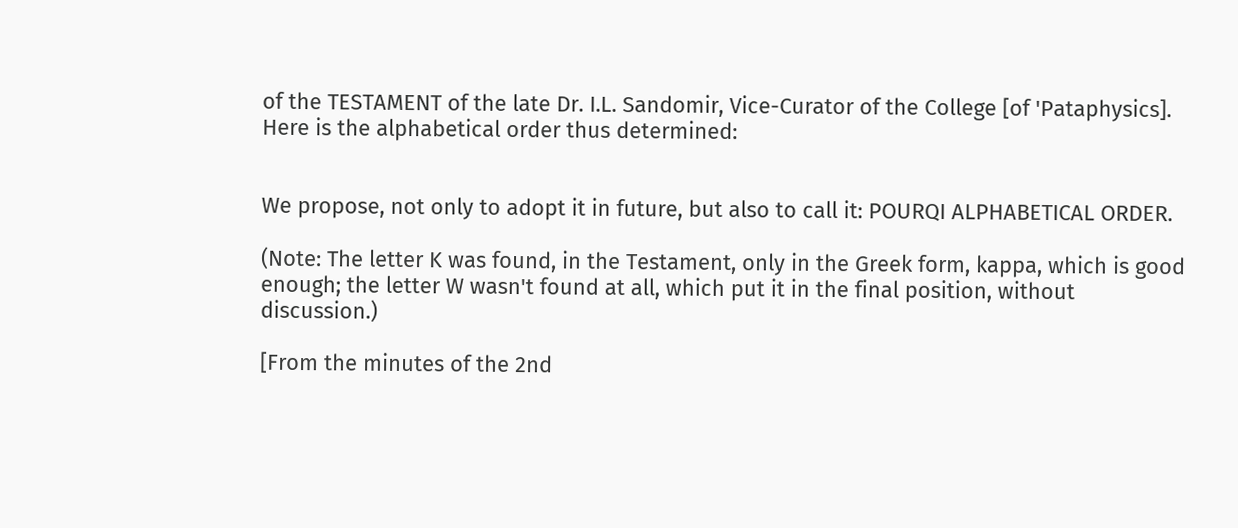of the TESTAMENT of the late Dr. I.L. Sandomir, Vice-Curator of the College [of 'Pataphysics]. Here is the alphabetical order thus determined:


We propose, not only to adopt it in future, but also to call it: POURQI ALPHABETICAL ORDER.

(Note: The letter K was found, in the Testament, only in the Greek form, kappa, which is good enough; the letter W wasn't found at all, which put it in the final position, without discussion.)

[From the minutes of the 2nd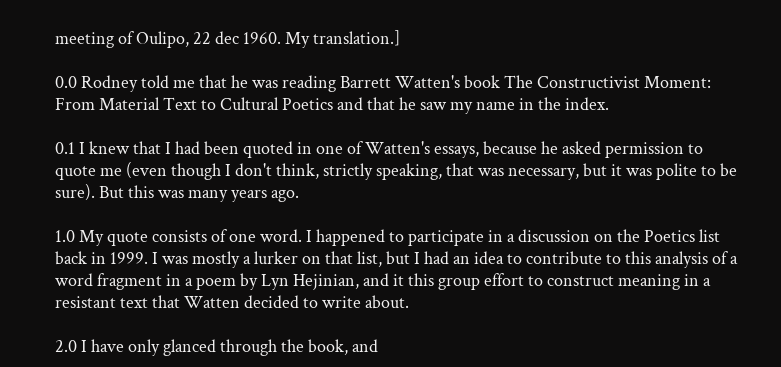meeting of Oulipo, 22 dec 1960. My translation.]

0.0 Rodney told me that he was reading Barrett Watten's book The Constructivist Moment: From Material Text to Cultural Poetics and that he saw my name in the index.

0.1 I knew that I had been quoted in one of Watten's essays, because he asked permission to quote me (even though I don't think, strictly speaking, that was necessary, but it was polite to be sure). But this was many years ago.

1.0 My quote consists of one word. I happened to participate in a discussion on the Poetics list back in 1999. I was mostly a lurker on that list, but I had an idea to contribute to this analysis of a word fragment in a poem by Lyn Hejinian, and it this group effort to construct meaning in a resistant text that Watten decided to write about.

2.0 I have only glanced through the book, and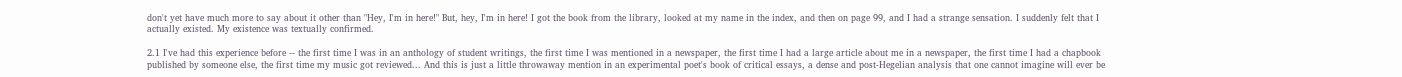don't yet have much more to say about it other than "Hey, I'm in here!" But, hey, I'm in here! I got the book from the library, looked at my name in the index, and then on page 99, and I had a strange sensation. I suddenly felt that I actually existed. My existence was textually confirmed.

2.1 I've had this experience before -- the first time I was in an anthology of student writings, the first time I was mentioned in a newspaper, the first time I had a large article about me in a newspaper, the first time I had a chapbook published by someone else, the first time my music got reviewed... And this is just a little throwaway mention in an experimental poet's book of critical essays, a dense and post-Hegelian analysis that one cannot imagine will ever be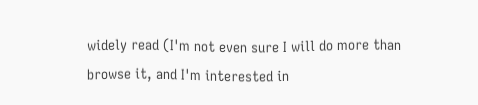widely read (I'm not even sure I will do more than browse it, and I'm interested in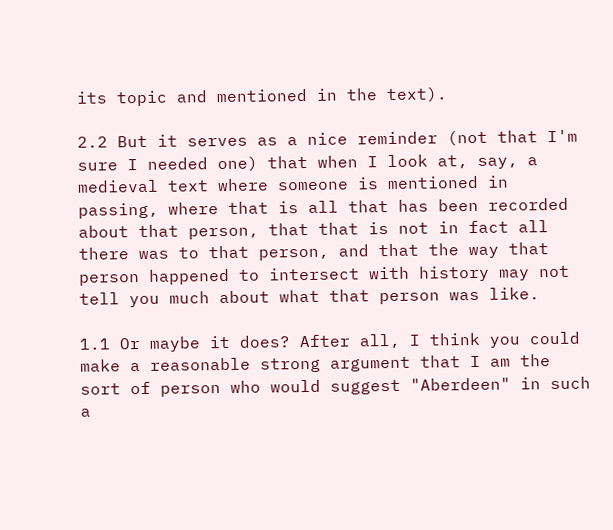its topic and mentioned in the text).

2.2 But it serves as a nice reminder (not that I'm sure I needed one) that when I look at, say, a medieval text where someone is mentioned in passing, where that is all that has been recorded about that person, that that is not in fact all there was to that person, and that the way that person happened to intersect with history may not tell you much about what that person was like.

1.1 Or maybe it does? After all, I think you could make a reasonable strong argument that I am the sort of person who would suggest "Aberdeen" in such a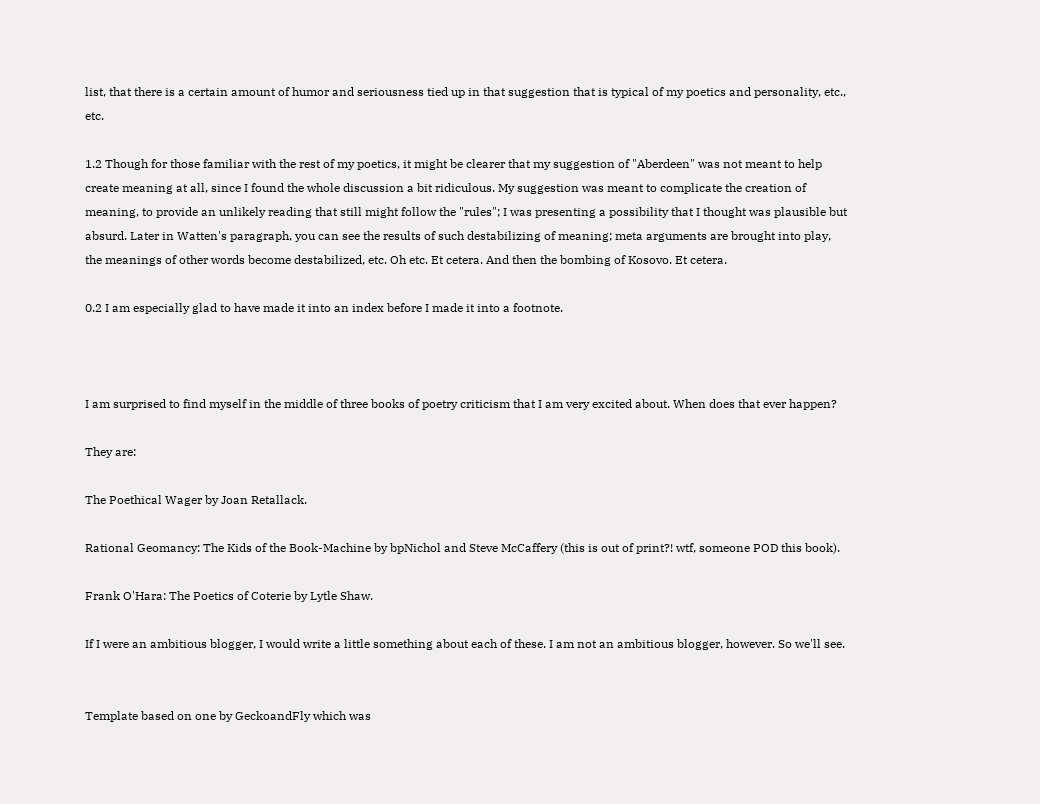list, that there is a certain amount of humor and seriousness tied up in that suggestion that is typical of my poetics and personality, etc., etc.

1.2 Though for those familiar with the rest of my poetics, it might be clearer that my suggestion of "Aberdeen" was not meant to help create meaning at all, since I found the whole discussion a bit ridiculous. My suggestion was meant to complicate the creation of meaning, to provide an unlikely reading that still might follow the "rules"; I was presenting a possibility that I thought was plausible but absurd. Later in Watten's paragraph, you can see the results of such destabilizing of meaning; meta arguments are brought into play, the meanings of other words become destabilized, etc. Oh etc. Et cetera. And then the bombing of Kosovo. Et cetera.

0.2 I am especially glad to have made it into an index before I made it into a footnote.



I am surprised to find myself in the middle of three books of poetry criticism that I am very excited about. When does that ever happen?

They are:

The Poethical Wager by Joan Retallack.

Rational Geomancy: The Kids of the Book-Machine by bpNichol and Steve McCaffery (this is out of print?! wtf, someone POD this book).

Frank O'Hara: The Poetics of Coterie by Lytle Shaw.

If I were an ambitious blogger, I would write a little something about each of these. I am not an ambitious blogger, however. So we'll see.


Template based on one by GeckoandFly which was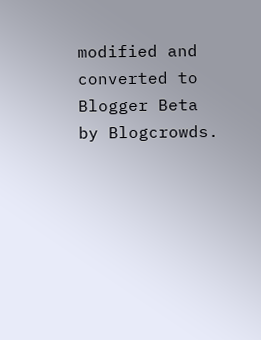modified and converted to Blogger Beta by Blogcrowds.